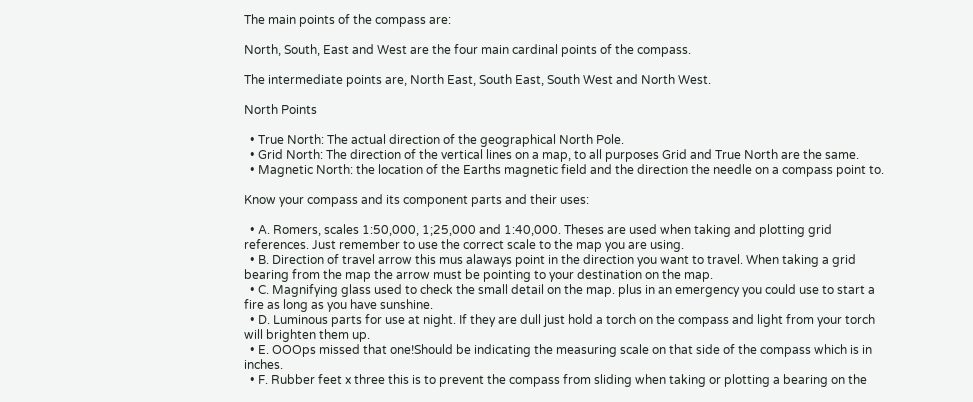The main points of the compass are:

North, South, East and West are the four main cardinal points of the compass.

The intermediate points are, North East, South East, South West and North West.

North Points

  • True North: The actual direction of the geographical North Pole.
  • Grid North: The direction of the vertical lines on a map, to all purposes Grid and True North are the same.
  • Magnetic North: the location of the Earths magnetic field and the direction the needle on a compass point to.

Know your compass and its component parts and their uses:

  • A. Romers, scales 1:50,000, 1;25,000 and 1:40,000. Theses are used when taking and plotting grid references. Just remember to use the correct scale to the map you are using.
  • B. Direction of travel arrow this mus alaways point in the direction you want to travel. When taking a grid bearing from the map the arrow must be pointing to your destination on the map.
  • C. Magnifying glass used to check the small detail on the map. plus in an emergency you could use to start a fire as long as you have sunshine.
  • D. Luminous parts for use at night. If they are dull just hold a torch on the compass and light from your torch will brighten them up.
  • E. OOOps missed that one!Should be indicating the measuring scale on that side of the compass which is in inches.
  • F. Rubber feet x three this is to prevent the compass from sliding when taking or plotting a bearing on the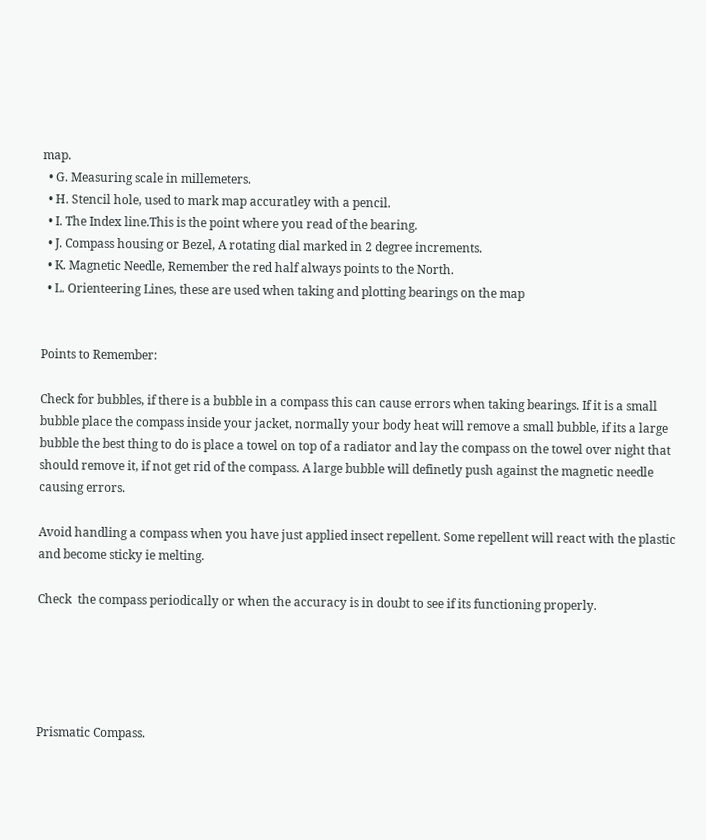map.
  • G. Measuring scale in millemeters.
  • H. Stencil hole, used to mark map accuratley with a pencil.
  • I. The Index line.This is the point where you read of the bearing.
  • J. Compass housing or Bezel, A rotating dial marked in 2 degree increments.
  • K. Magnetic Needle, Remember the red half always points to the North.
  • L. Orienteering Lines, these are used when taking and plotting bearings on the map


Points to Remember:

Check for bubbles, if there is a bubble in a compass this can cause errors when taking bearings. If it is a small bubble place the compass inside your jacket, normally your body heat will remove a small bubble, if its a large bubble the best thing to do is place a towel on top of a radiator and lay the compass on the towel over night that should remove it, if not get rid of the compass. A large bubble will definetly push against the magnetic needle causing errors.

Avoid handling a compass when you have just applied insect repellent. Some repellent will react with the plastic and become sticky ie melting.

Check  the compass periodically or when the accuracy is in doubt to see if its functioning properly.





Prismatic Compass.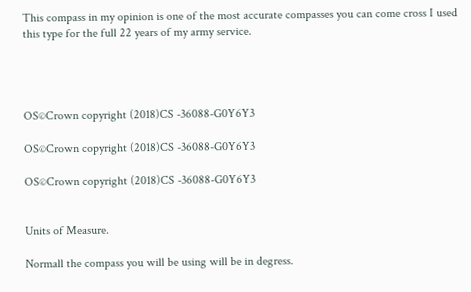This compass in my opinion is one of the most accurate compasses you can come cross I used this type for the full 22 years of my army service.




OS©Crown copyright (2018)CS -36088-G0Y6Y3

OS©Crown copyright (2018)CS -36088-G0Y6Y3

OS©Crown copyright (2018)CS -36088-G0Y6Y3


Units of Measure.

Normall the compass you will be using will be in degress.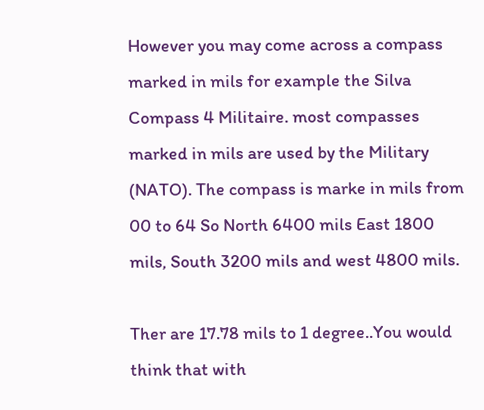However you may come across a compass marked in mils for example the Silva Compass 4 Militaire. most compasses marked in mils are used by the Military (NATO). The compass is marke in mils from 00 to 64 So North 6400 mils East 1800 mils, South 3200 mils and west 4800 mils.

Ther are 17.78 mils to 1 degree..You would think that with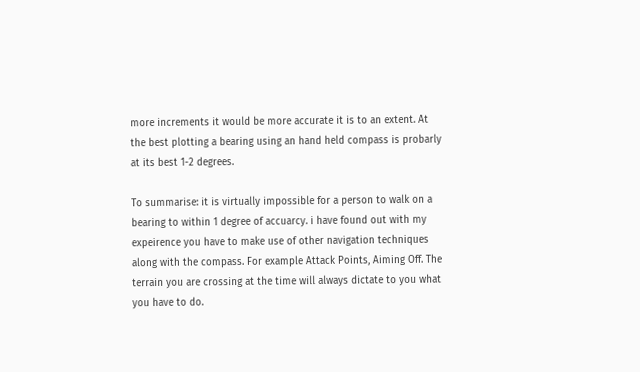more increments it would be more accurate it is to an extent. At the best plotting a bearing using an hand held compass is probarly at its best 1-2 degrees.

To summarise: it is virtually impossible for a person to walk on a bearing to within 1 degree of accuarcy. i have found out with my expeirence you have to make use of other navigation techniques along with the compass. For example Attack Points, Aiming Off. The terrain you are crossing at the time will always dictate to you what you have to do.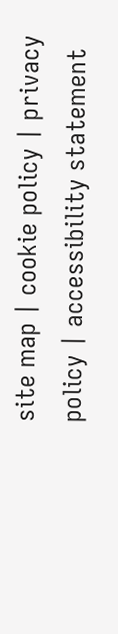site map | cookie policy | privacy policy | accessibility statement